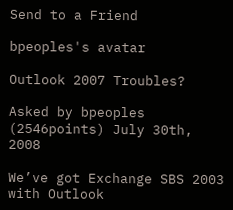Send to a Friend

bpeoples's avatar

Outlook 2007 Troubles?

Asked by bpeoples (2546points) July 30th, 2008

We’ve got Exchange SBS 2003 with Outlook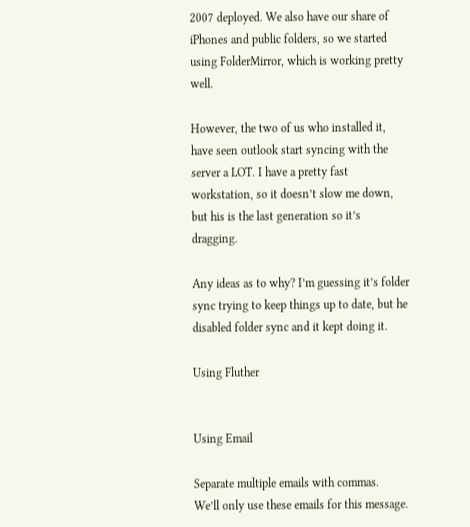2007 deployed. We also have our share of iPhones and public folders, so we started using FolderMirror, which is working pretty well.

However, the two of us who installed it, have seen outlook start syncing with the server a LOT. I have a pretty fast workstation, so it doesn’t slow me down, but his is the last generation so it’s dragging.

Any ideas as to why? I’m guessing it’s folder sync trying to keep things up to date, but he disabled folder sync and it kept doing it.

Using Fluther


Using Email

Separate multiple emails with commas.
We’ll only use these emails for this message.